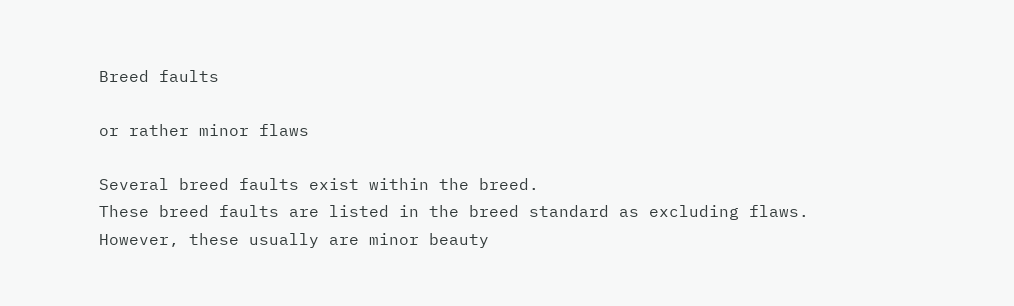Breed faults

or rather minor flaws

Several breed faults exist within the breed.
These breed faults are listed in the breed standard as excluding flaws.
However, these usually are minor beauty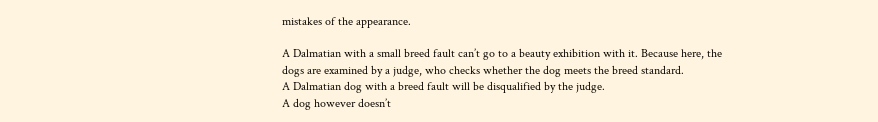mistakes of the appearance.

A Dalmatian with a small breed fault can’t go to a beauty exhibition with it. Because here, the dogs are examined by a judge, who checks whether the dog meets the breed standard.
A Dalmatian dog with a breed fault will be disqualified by the judge.
A dog however doesn’t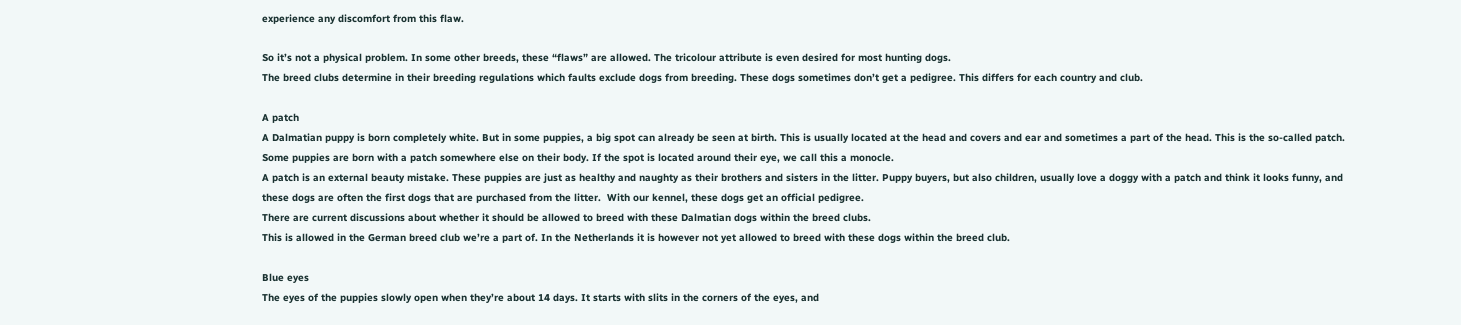experience any discomfort from this flaw.

So it’s not a physical problem. In some other breeds, these “flaws” are allowed. The tricolour attribute is even desired for most hunting dogs.
The breed clubs determine in their breeding regulations which faults exclude dogs from breeding. These dogs sometimes don’t get a pedigree. This differs for each country and club.

A patch
A Dalmatian puppy is born completely white. But in some puppies, a big spot can already be seen at birth. This is usually located at the head and covers and ear and sometimes a part of the head. This is the so-called patch.
Some puppies are born with a patch somewhere else on their body. If the spot is located around their eye, we call this a monocle.
A patch is an external beauty mistake. These puppies are just as healthy and naughty as their brothers and sisters in the litter. Puppy buyers, but also children, usually love a doggy with a patch and think it looks funny, and these dogs are often the first dogs that are purchased from the litter.  With our kennel, these dogs get an official pedigree.
There are current discussions about whether it should be allowed to breed with these Dalmatian dogs within the breed clubs.
This is allowed in the German breed club we’re a part of. In the Netherlands it is however not yet allowed to breed with these dogs within the breed club.

Blue eyes
The eyes of the puppies slowly open when they’re about 14 days. It starts with slits in the corners of the eyes, and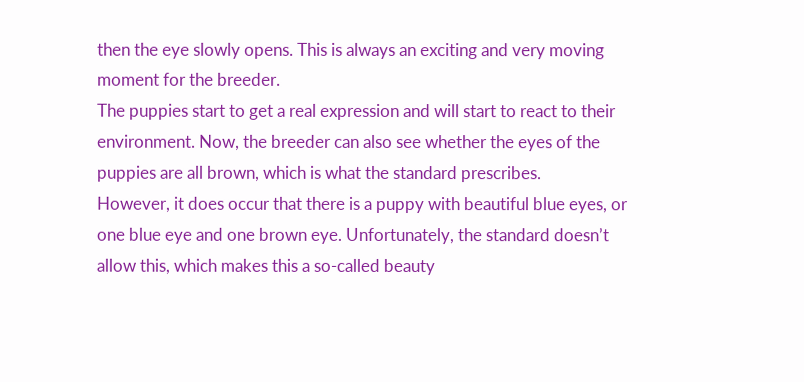then the eye slowly opens. This is always an exciting and very moving moment for the breeder.
The puppies start to get a real expression and will start to react to their environment. Now, the breeder can also see whether the eyes of the puppies are all brown, which is what the standard prescribes.
However, it does occur that there is a puppy with beautiful blue eyes, or one blue eye and one brown eye. Unfortunately, the standard doesn’t allow this, which makes this a so-called beauty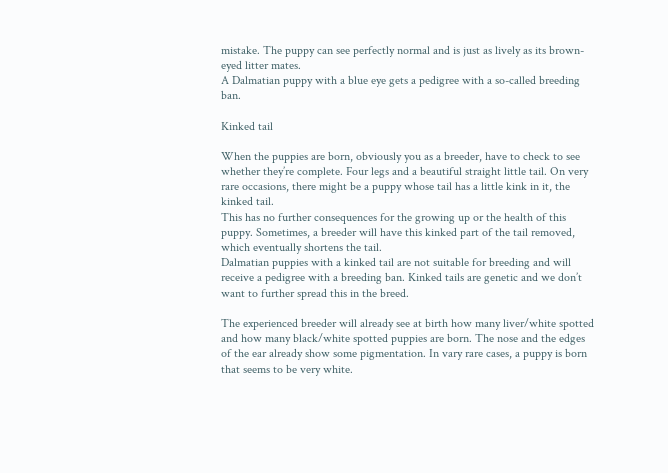mistake. The puppy can see perfectly normal and is just as lively as its brown-eyed litter mates.
A Dalmatian puppy with a blue eye gets a pedigree with a so-called breeding ban.

Kinked tail

When the puppies are born, obviously you as a breeder, have to check to see whether they’re complete. Four legs and a beautiful straight little tail. On very rare occasions, there might be a puppy whose tail has a little kink in it, the kinked tail.
This has no further consequences for the growing up or the health of this puppy. Sometimes, a breeder will have this kinked part of the tail removed, which eventually shortens the tail.
Dalmatian puppies with a kinked tail are not suitable for breeding and will receive a pedigree with a breeding ban. Kinked tails are genetic and we don’t want to further spread this in the breed.

The experienced breeder will already see at birth how many liver/white spotted and how many black/white spotted puppies are born. The nose and the edges of the ear already show some pigmentation. In vary rare cases, a puppy is born that seems to be very white.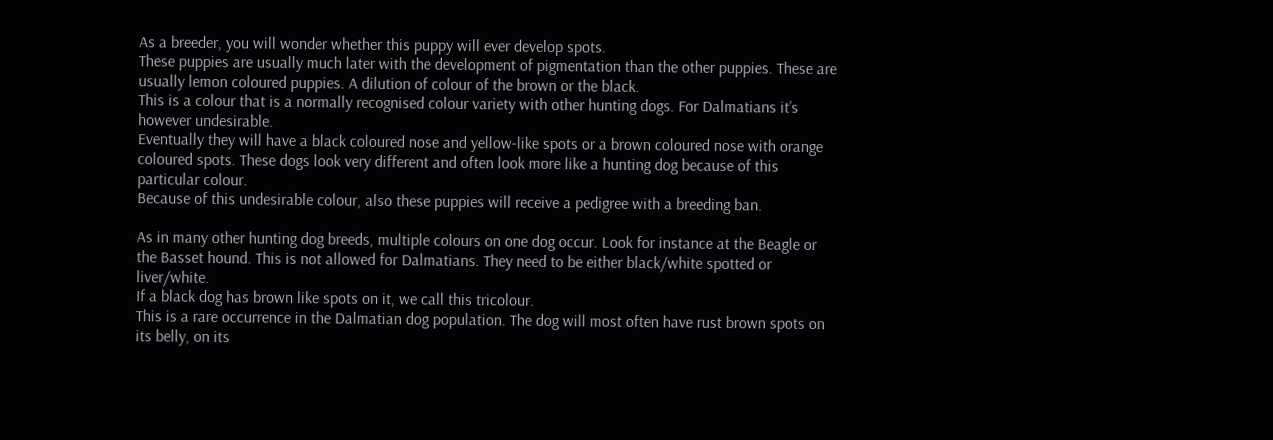As a breeder, you will wonder whether this puppy will ever develop spots.
These puppies are usually much later with the development of pigmentation than the other puppies. These are usually lemon coloured puppies. A dilution of colour of the brown or the black.
This is a colour that is a normally recognised colour variety with other hunting dogs. For Dalmatians it’s however undesirable.
Eventually they will have a black coloured nose and yellow-like spots or a brown coloured nose with orange coloured spots. These dogs look very different and often look more like a hunting dog because of this particular colour.
Because of this undesirable colour, also these puppies will receive a pedigree with a breeding ban.

As in many other hunting dog breeds, multiple colours on one dog occur. Look for instance at the Beagle or the Basset hound. This is not allowed for Dalmatians. They need to be either black/white spotted or liver/white.
If a black dog has brown like spots on it, we call this tricolour.
This is a rare occurrence in the Dalmatian dog population. The dog will most often have rust brown spots on its belly, on its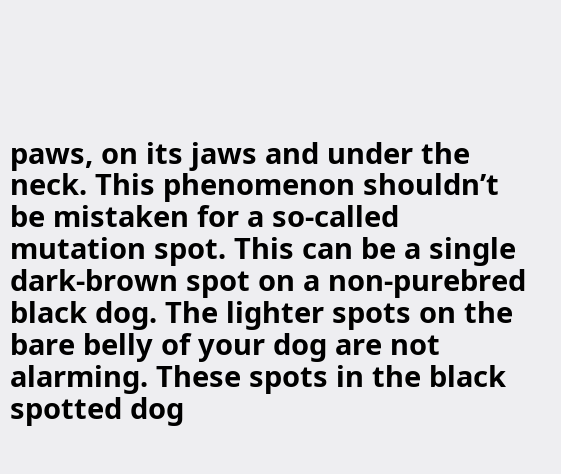paws, on its jaws and under the neck. This phenomenon shouldn’t be mistaken for a so-called mutation spot. This can be a single dark-brown spot on a non-purebred black dog. The lighter spots on the bare belly of your dog are not alarming. These spots in the black spotted dog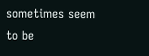sometimes seem to be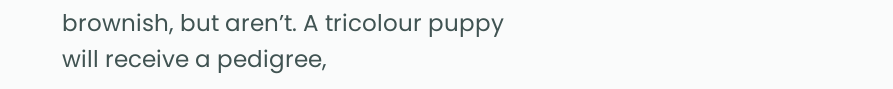brownish, but aren’t. A tricolour puppy will receive a pedigree,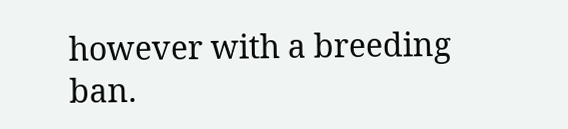however with a breeding ban.